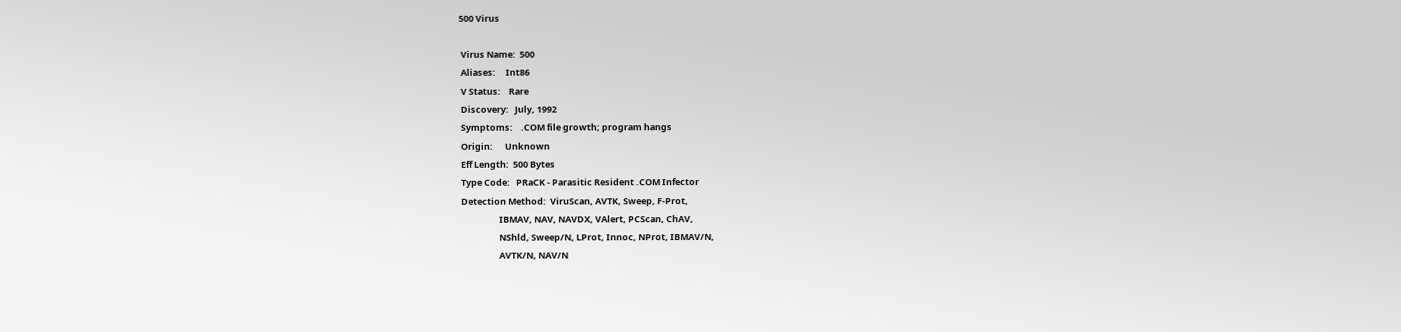500 Virus

 Virus Name:  500
 Aliases:     Int86
 V Status:    Rare
 Discovery:   July, 1992
 Symptoms:    .COM file growth; program hangs
 Origin:      Unknown
 Eff Length:  500 Bytes
 Type Code:   PRaCK - Parasitic Resident .COM Infector
 Detection Method:  ViruScan, AVTK, Sweep, F-Prot,
                    IBMAV, NAV, NAVDX, VAlert, PCScan, ChAV,
                    NShld, Sweep/N, LProt, Innoc, NProt, IBMAV/N,
                    AVTK/N, NAV/N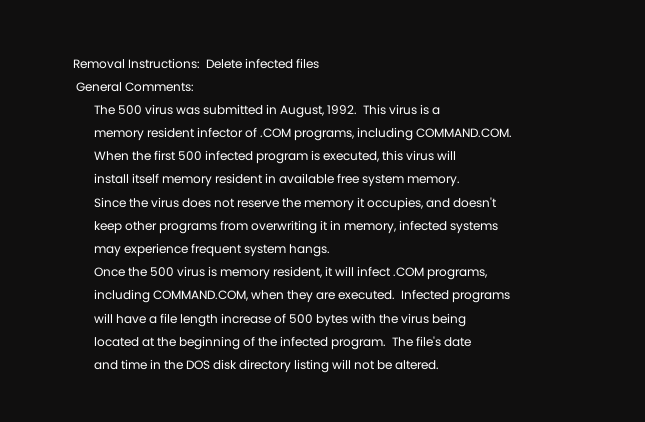Removal Instructions:  Delete infected files
 General Comments:
       The 500 virus was submitted in August, 1992.  This virus is a
       memory resident infector of .COM programs, including COMMAND.COM.
       When the first 500 infected program is executed, this virus will
       install itself memory resident in available free system memory.
       Since the virus does not reserve the memory it occupies, and doesn't
       keep other programs from overwriting it in memory, infected systems
       may experience frequent system hangs.
       Once the 500 virus is memory resident, it will infect .COM programs,
       including COMMAND.COM, when they are executed.  Infected programs
       will have a file length increase of 500 bytes with the virus being
       located at the beginning of the infected program.  The file's date
       and time in the DOS disk directory listing will not be altered.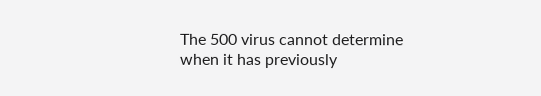The 500 virus cannot determine when it has previously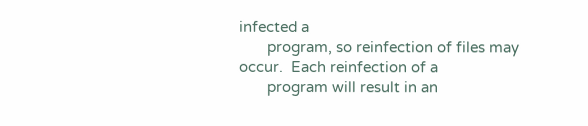infected a
       program, so reinfection of files may occur.  Each reinfection of a
       program will result in an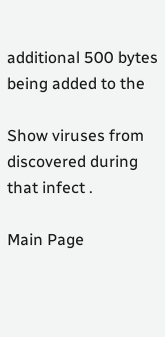additional 500 bytes being added to the

Show viruses from discovered during that infect .

Main Page